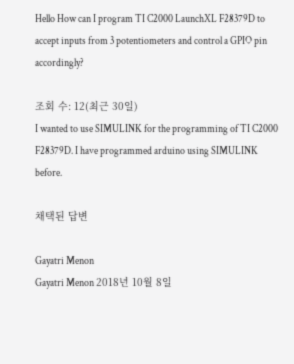Hello How can I program TI C2000 LaunchXL F28379D to accept inputs from 3 potentiometers and control a GPIO pin accordingly?

조회 수: 12(최근 30일)
I wanted to use SIMULINK for the programming of TI C2000 F28379D. I have programmed arduino using SIMULINK before.

채택된 답변

Gayatri Menon
Gayatri Menon 2018년 10월 8일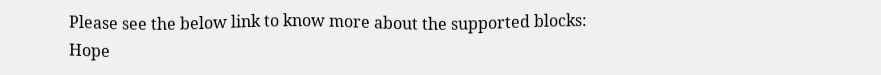Please see the below link to know more about the supported blocks:
Hope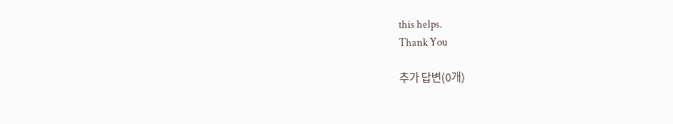this helps.
Thank You

추가 답변(0개)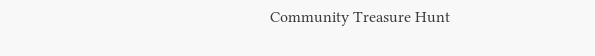Community Treasure Hunt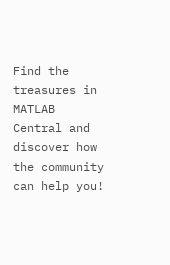Find the treasures in MATLAB Central and discover how the community can help you!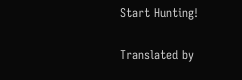Start Hunting!

Translated by